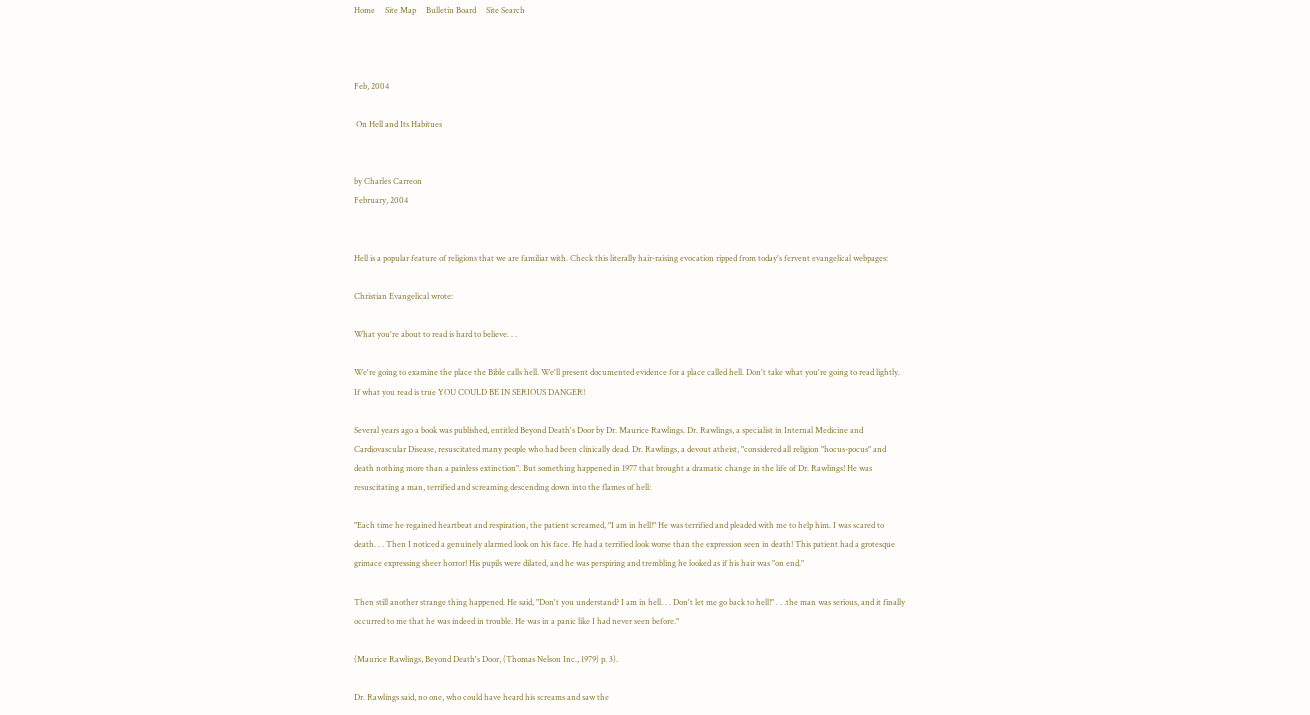Home     Site Map     Bulletin Board     Site Search



Feb, 2004

 On Hell and Its Habitues


by Charles Carreon
February, 2004


Hell is a popular feature of religions that we are familiar with. Check this literally hair-raising evocation ripped from today's fervent evangelical webpages:

Christian Evangelical wrote:

What you're about to read is hard to believe. . .

We're going to examine the place the Bible calls hell. We'll present documented evidence for a place called hell. Don't take what you're going to read lightly. If what you read is true YOU COULD BE IN SERIOUS DANGER!

Several years ago a book was published, entitled Beyond Death's Door by Dr. Maurice Rawlings. Dr. Rawlings, a specialist in Internal Medicine and Cardiovascular Disease, resuscitated many people who had been clinically dead. Dr. Rawlings, a devout atheist, "considered all religion "hocus-pocus" and death nothing more than a painless extinction". But something happened in 1977 that brought a dramatic change in the life of Dr. Rawlings! He was resuscitating a man, terrified and screaming descending down into the flames of hell:

"Each time he regained heartbeat and respiration, the patient screamed, "I am in hell!" He was terrified and pleaded with me to help him. I was scared to death. . . Then I noticed a genuinely alarmed look on his face. He had a terrified look worse than the expression seen in death! This patient had a grotesque grimace expressing sheer horror! His pupils were dilated, and he was perspiring and trembling he looked as if his hair was "on end."

Then still another strange thing happened. He said, "Don't you understand? I am in hell. . . Don't let me go back to hell!" . . .the man was serious, and it finally occurred to me that he was indeed in trouble. He was in a panic like I had never seen before."

(Maurice Rawlings, Beyond Death's Door, (Thomas Nelson Inc., 1979) p. 3).

Dr. Rawlings said, no one, who could have heard his screams and saw the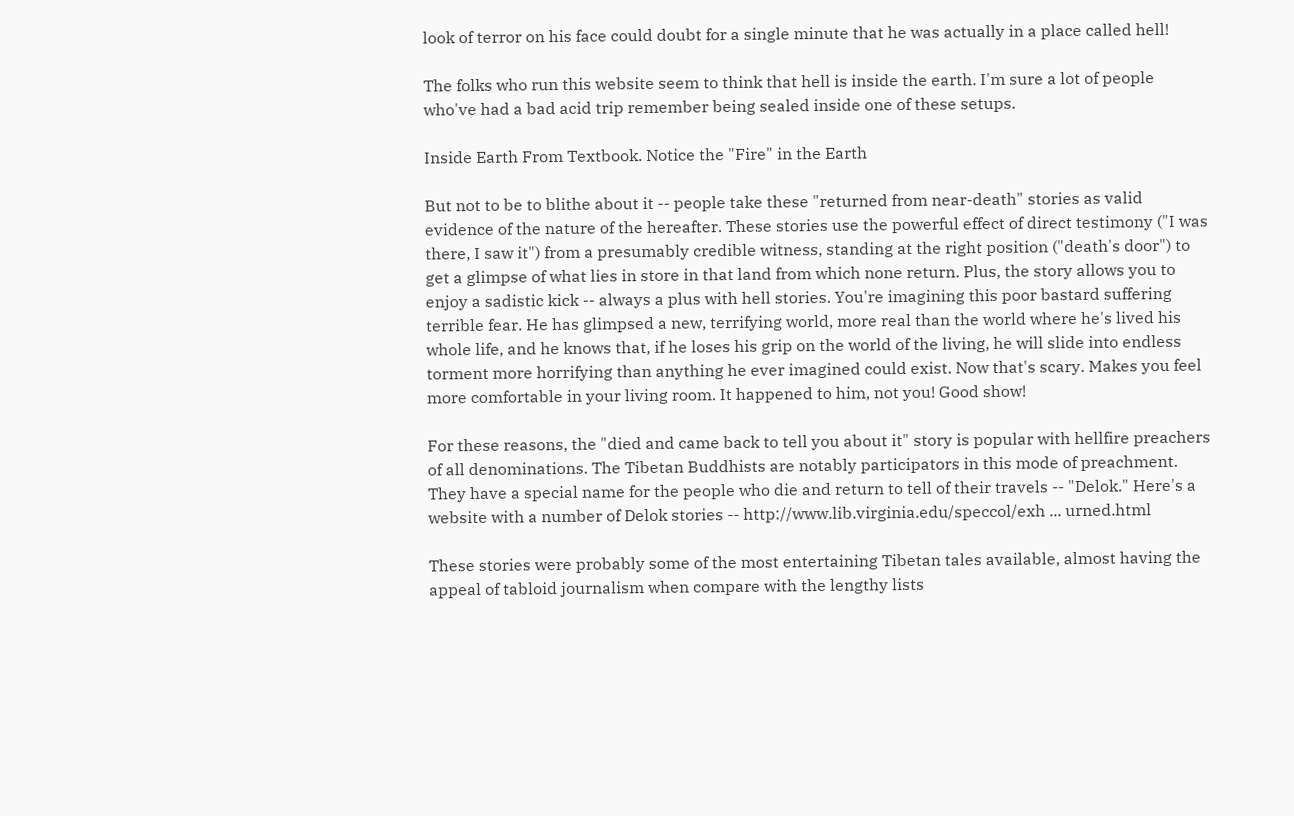look of terror on his face could doubt for a single minute that he was actually in a place called hell!

The folks who run this website seem to think that hell is inside the earth. I'm sure a lot of people who've had a bad acid trip remember being sealed inside one of these setups.

Inside Earth From Textbook. Notice the "Fire" in the Earth

But not to be to blithe about it -- people take these "returned from near-death" stories as valid evidence of the nature of the hereafter. These stories use the powerful effect of direct testimony ("I was there, I saw it") from a presumably credible witness, standing at the right position ("death's door") to get a glimpse of what lies in store in that land from which none return. Plus, the story allows you to enjoy a sadistic kick -- always a plus with hell stories. You're imagining this poor bastard suffering terrible fear. He has glimpsed a new, terrifying world, more real than the world where he's lived his whole life, and he knows that, if he loses his grip on the world of the living, he will slide into endless torment more horrifying than anything he ever imagined could exist. Now that's scary. Makes you feel more comfortable in your living room. It happened to him, not you! Good show!

For these reasons, the "died and came back to tell you about it" story is popular with hellfire preachers of all denominations. The Tibetan Buddhists are notably participators in this mode of preachment. They have a special name for the people who die and return to tell of their travels -- "Delok." Here's a website with a number of Delok stories -- http://www.lib.virginia.edu/speccol/exh ... urned.html

These stories were probably some of the most entertaining Tibetan tales available, almost having the appeal of tabloid journalism when compare with the lengthy lists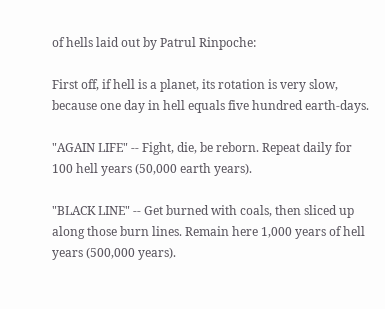of hells laid out by Patrul Rinpoche:

First off, if hell is a planet, its rotation is very slow, because one day in hell equals five hundred earth-days.

"AGAIN LIFE" -- Fight, die, be reborn. Repeat daily for 100 hell years (50,000 earth years).

"BLACK LINE" -- Get burned with coals, then sliced up along those burn lines. Remain here 1,000 years of hell years (500,000 years).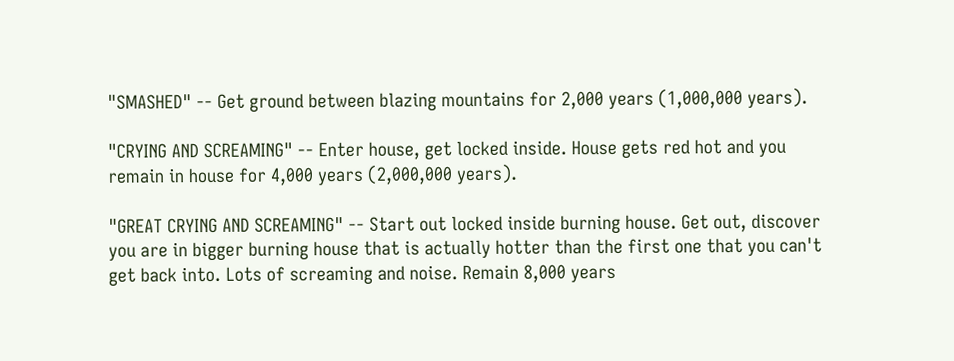"SMASHED" -- Get ground between blazing mountains for 2,000 years (1,000,000 years).

"CRYING AND SCREAMING" -- Enter house, get locked inside. House gets red hot and you remain in house for 4,000 years (2,000,000 years).

"GREAT CRYING AND SCREAMING" -- Start out locked inside burning house. Get out, discover you are in bigger burning house that is actually hotter than the first one that you can't get back into. Lots of screaming and noise. Remain 8,000 years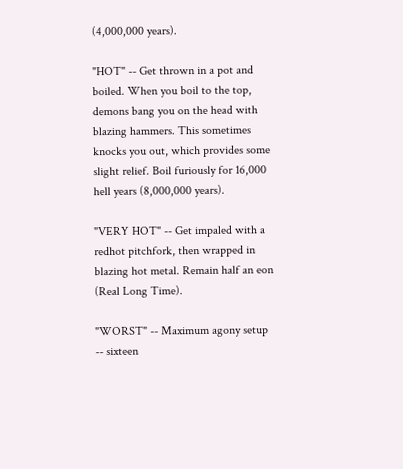(4,000,000 years).

"HOT" -- Get thrown in a pot and boiled. When you boil to the top, demons bang you on the head with blazing hammers. This sometimes knocks you out, which provides some slight relief. Boil furiously for 16,000 hell years (8,000,000 years).

"VERY HOT" -- Get impaled with a redhot pitchfork, then wrapped in blazing hot metal. Remain half an eon (Real Long Time).

"WORST" -- Maximum agony setup -- sixteen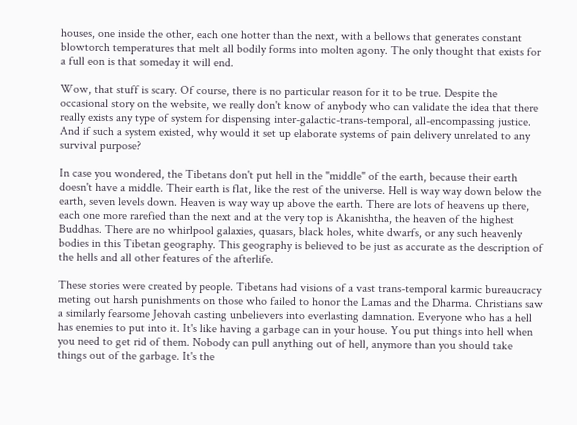houses, one inside the other, each one hotter than the next, with a bellows that generates constant blowtorch temperatures that melt all bodily forms into molten agony. The only thought that exists for a full eon is that someday it will end.

Wow, that stuff is scary. Of course, there is no particular reason for it to be true. Despite the occasional story on the website, we really don't know of anybody who can validate the idea that there really exists any type of system for dispensing inter-galactic-trans-temporal, all-encompassing justice. And if such a system existed, why would it set up elaborate systems of pain delivery unrelated to any survival purpose?

In case you wondered, the Tibetans don't put hell in the "middle" of the earth, because their earth doesn't have a middle. Their earth is flat, like the rest of the universe. Hell is way way down below the earth, seven levels down. Heaven is way way up above the earth. There are lots of heavens up there, each one more rarefied than the next and at the very top is Akanishtha, the heaven of the highest Buddhas. There are no whirlpool galaxies, quasars, black holes, white dwarfs, or any such heavenly bodies in this Tibetan geography. This geography is believed to be just as accurate as the description of the hells and all other features of the afterlife.

These stories were created by people. Tibetans had visions of a vast trans-temporal karmic bureaucracy meting out harsh punishments on those who failed to honor the Lamas and the Dharma. Christians saw a similarly fearsome Jehovah casting unbelievers into everlasting damnation. Everyone who has a hell has enemies to put into it. It's like having a garbage can in your house. You put things into hell when you need to get rid of them. Nobody can pull anything out of hell, anymore than you should take things out of the garbage. It's the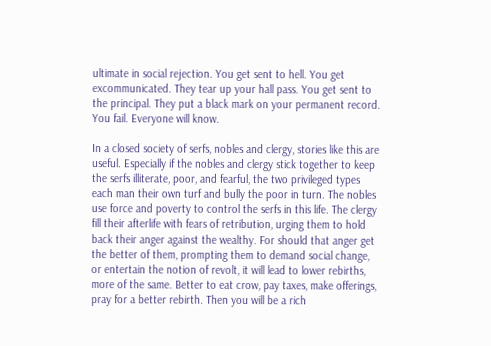ultimate in social rejection. You get sent to hell. You get excommunicated. They tear up your hall pass. You get sent to the principal. They put a black mark on your permanent record. You fail. Everyone will know.

In a closed society of serfs, nobles and clergy, stories like this are useful. Especially if the nobles and clergy stick together to keep the serfs illiterate, poor, and fearful, the two privileged types each man their own turf and bully the poor in turn. The nobles use force and poverty to control the serfs in this life. The clergy fill their afterlife with fears of retribution, urging them to hold back their anger against the wealthy. For should that anger get the better of them, prompting them to demand social change, or entertain the notion of revolt, it will lead to lower rebirths, more of the same. Better to eat crow, pay taxes, make offerings, pray for a better rebirth. Then you will be a rich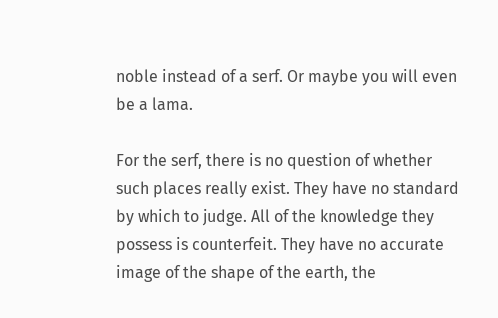noble instead of a serf. Or maybe you will even be a lama.

For the serf, there is no question of whether such places really exist. They have no standard by which to judge. All of the knowledge they possess is counterfeit. They have no accurate image of the shape of the earth, the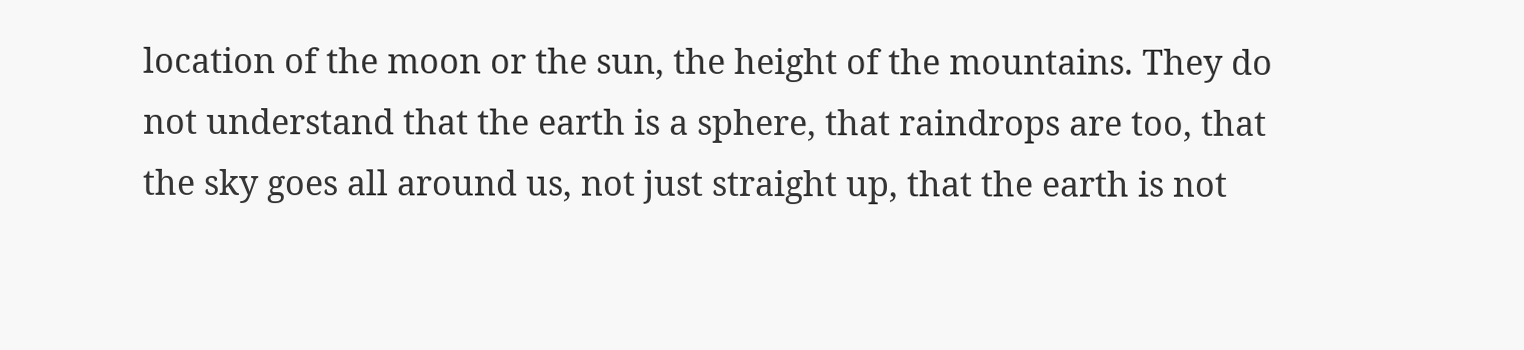location of the moon or the sun, the height of the mountains. They do not understand that the earth is a sphere, that raindrops are too, that the sky goes all around us, not just straight up, that the earth is not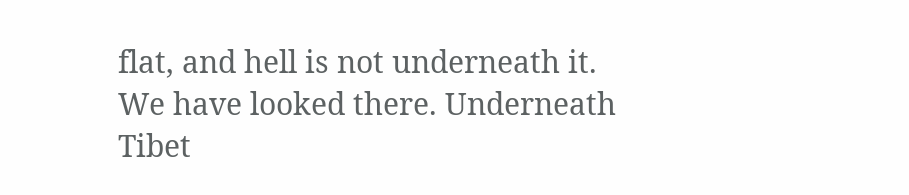flat, and hell is not underneath it. We have looked there. Underneath Tibet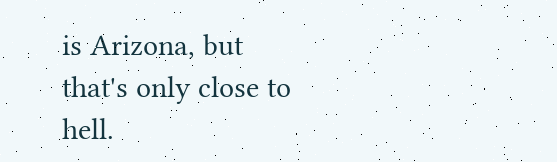is Arizona, but that's only close to hell.